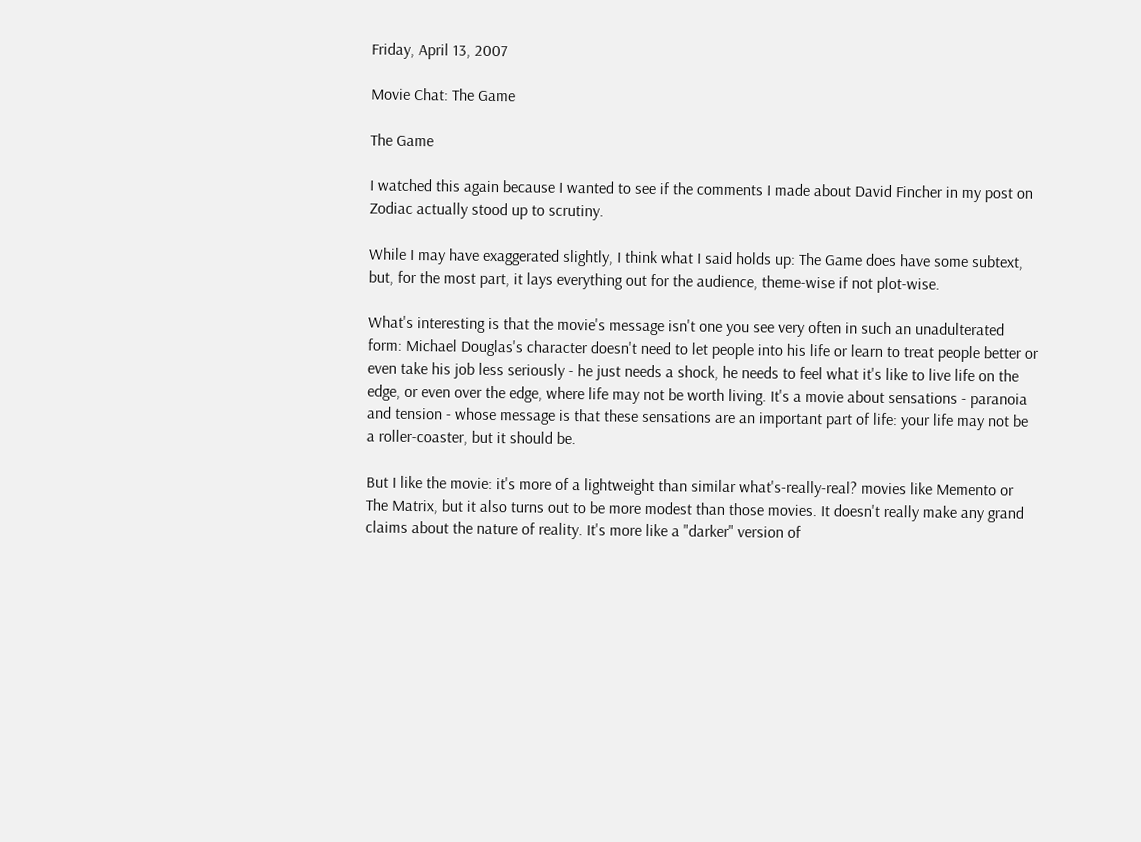Friday, April 13, 2007

Movie Chat: The Game

The Game

I watched this again because I wanted to see if the comments I made about David Fincher in my post on Zodiac actually stood up to scrutiny.

While I may have exaggerated slightly, I think what I said holds up: The Game does have some subtext, but, for the most part, it lays everything out for the audience, theme-wise if not plot-wise.

What's interesting is that the movie's message isn't one you see very often in such an unadulterated form: Michael Douglas's character doesn't need to let people into his life or learn to treat people better or even take his job less seriously - he just needs a shock, he needs to feel what it's like to live life on the edge, or even over the edge, where life may not be worth living. It's a movie about sensations - paranoia and tension - whose message is that these sensations are an important part of life: your life may not be a roller-coaster, but it should be.

But I like the movie: it's more of a lightweight than similar what's-really-real? movies like Memento or The Matrix, but it also turns out to be more modest than those movies. It doesn't really make any grand claims about the nature of reality. It's more like a "darker" version of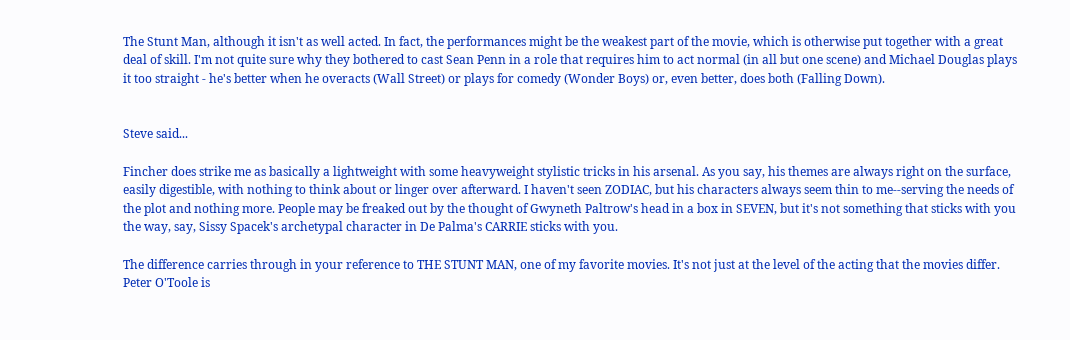The Stunt Man, although it isn't as well acted. In fact, the performances might be the weakest part of the movie, which is otherwise put together with a great deal of skill. I'm not quite sure why they bothered to cast Sean Penn in a role that requires him to act normal (in all but one scene) and Michael Douglas plays it too straight - he's better when he overacts (Wall Street) or plays for comedy (Wonder Boys) or, even better, does both (Falling Down).


Steve said...

Fincher does strike me as basically a lightweight with some heavyweight stylistic tricks in his arsenal. As you say, his themes are always right on the surface, easily digestible, with nothing to think about or linger over afterward. I haven't seen ZODIAC, but his characters always seem thin to me--serving the needs of the plot and nothing more. People may be freaked out by the thought of Gwyneth Paltrow's head in a box in SEVEN, but it's not something that sticks with you the way, say, Sissy Spacek's archetypal character in De Palma's CARRIE sticks with you.

The difference carries through in your reference to THE STUNT MAN, one of my favorite movies. It's not just at the level of the acting that the movies differ. Peter O'Toole is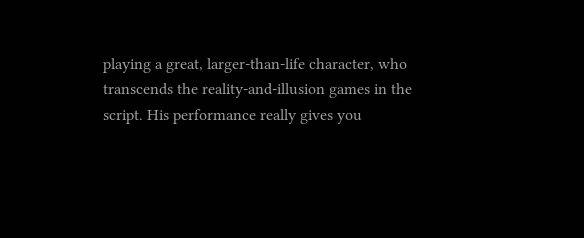playing a great, larger-than-life character, who transcends the reality-and-illusion games in the script. His performance really gives you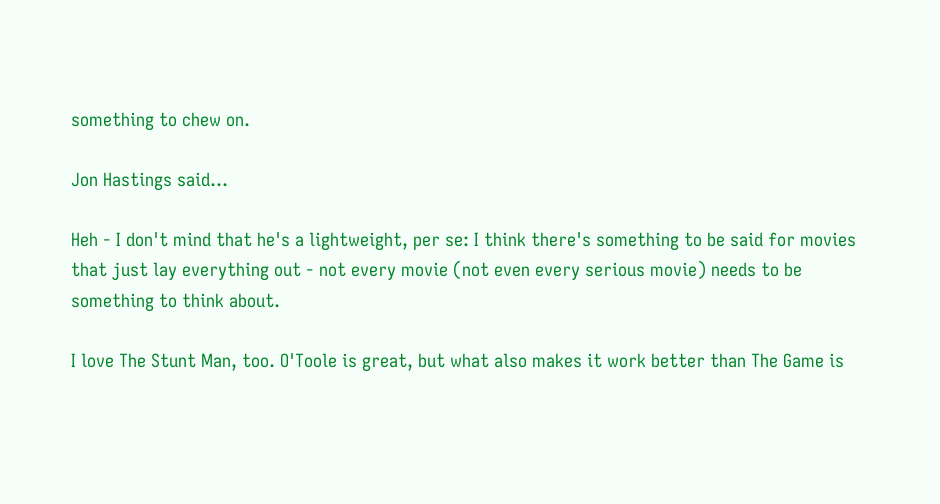something to chew on.

Jon Hastings said...

Heh - I don't mind that he's a lightweight, per se: I think there's something to be said for movies that just lay everything out - not every movie (not even every serious movie) needs to be something to think about.

I love The Stunt Man, too. O'Toole is great, but what also makes it work better than The Game is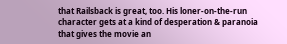that Railsback is great, too. His loner-on-the-run character gets at a kind of desperation & paranoia that gives the movie an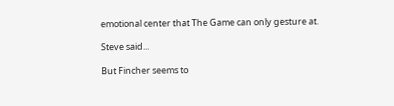emotional center that The Game can only gesture at.

Steve said...

But Fincher seems to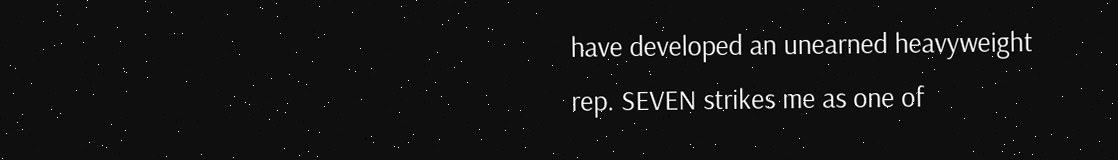have developed an unearned heavyweight rep. SEVEN strikes me as one of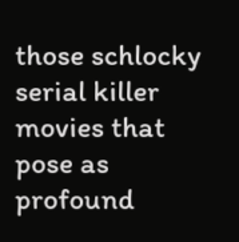those schlocky serial killer movies that pose as profound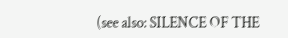(see also: SILENCE OF THE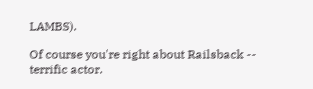LAMBS).

Of course you're right about Railsback -- terrific actor.